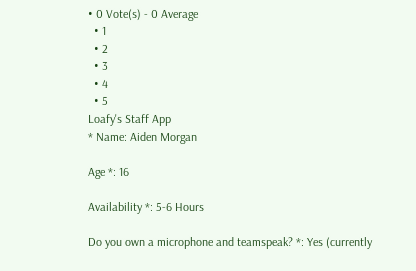• 0 Vote(s) - 0 Average
  • 1
  • 2
  • 3
  • 4
  • 5
Loafy's Staff App
* Name: Aiden Morgan

Age *: 16

Availability *: 5-6 Hours

Do you own a microphone and teamspeak? *: Yes (currently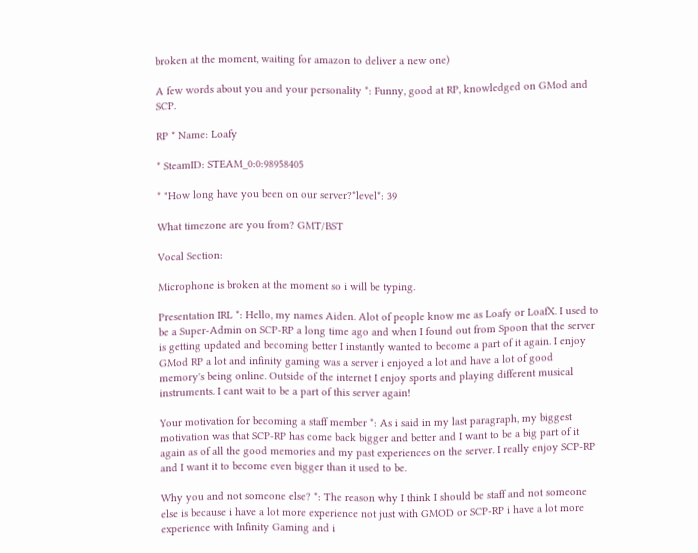broken at the moment, waiting for amazon to deliver a new one)

A few words about you and your personality *: Funny, good at RP, knowledged on GMod and SCP.

RP * Name: Loafy

* SteamID: STEAM_0:0:98958405

* "How long have you been on our server?*level*: 39

What timezone are you from? GMT/BST

Vocal Section:

Microphone is broken at the moment so i will be typing.

Presentation IRL *: Hello, my names Aiden. Alot of people know me as Loafy or LoafX. I used to be a Super-Admin on SCP-RP a long time ago and when I found out from Spoon that the server is getting updated and becoming better I instantly wanted to become a part of it again. I enjoy GMod RP a lot and infinity gaming was a server i enjoyed a lot and have a lot of good memory's being online. Outside of the internet I enjoy sports and playing different musical instruments. I cant wait to be a part of this server again!

Your motivation for becoming a staff member *: As i said in my last paragraph, my biggest motivation was that SCP-RP has come back bigger and better and I want to be a big part of it again as of all the good memories and my past experiences on the server. I really enjoy SCP-RP and I want it to become even bigger than it used to be.

Why you and not someone else? *: The reason why I think I should be staff and not someone else is because i have a lot more experience not just with GMOD or SCP-RP i have a lot more experience with Infinity Gaming and i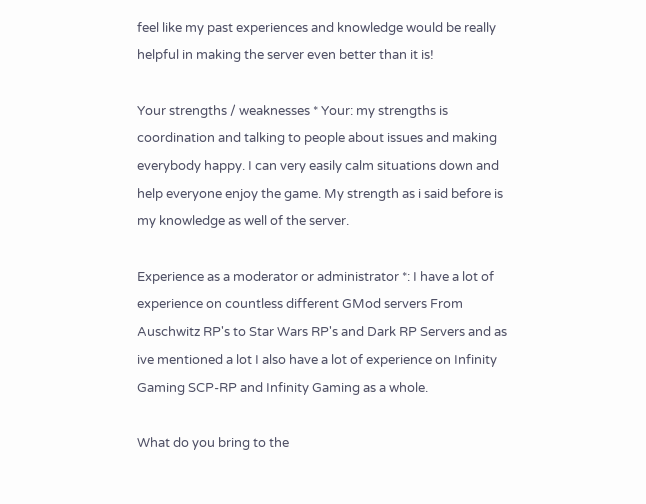feel like my past experiences and knowledge would be really helpful in making the server even better than it is!

Your strengths / weaknesses * Your: my strengths is coordination and talking to people about issues and making everybody happy. I can very easily calm situations down and help everyone enjoy the game. My strength as i said before is my knowledge as well of the server.

Experience as a moderator or administrator *: I have a lot of experience on countless different GMod servers From Auschwitz RP's to Star Wars RP's and Dark RP Servers and as ive mentioned a lot I also have a lot of experience on Infinity Gaming SCP-RP and Infinity Gaming as a whole.

What do you bring to the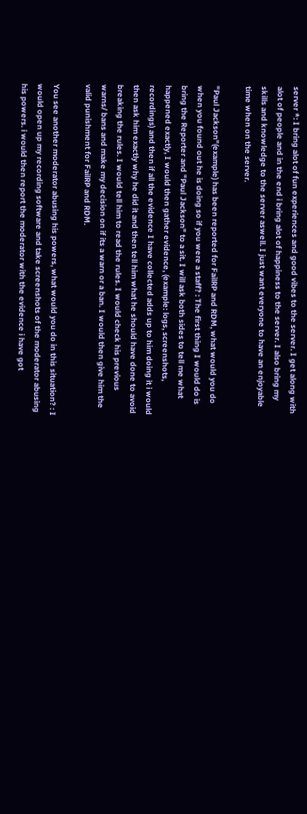server *: I bring alot of fun experiences and good vibes to the server. I get along with alot of people and in the end i bring alot of happiness to the server. I also bring my skills and knowledge to the server aswell. I just want everyone to have an enjoyable time when on the server.

"Paul Jackson"(example) has been reported for FailRP and RDM, what would you do when you found out he is doing so if you were a staff? : The first thing I would do is bring the Reporter and "Paul Jackson" to a sit. I will ask both sides to tell me what happened exactly, I would then gather evidence, (example: logs, screenshots, recordings) and then if all the evidence I have collected adds up to him doing it i would then ask him exactly why he did it and then tell him what he should have done to avoid breaking the rules. I would tell him to read the rules. I would check his previous warns/ bans and make my decision on if its a warn or a ban. I would then give him the valid punishment for FailRP and RDM.

You see another moderator abusing his powers, what would you do in this situation? : I would open up my recording software and take screenshots of the moderator abusing his powers. i would then report the moderator with the evidence i have got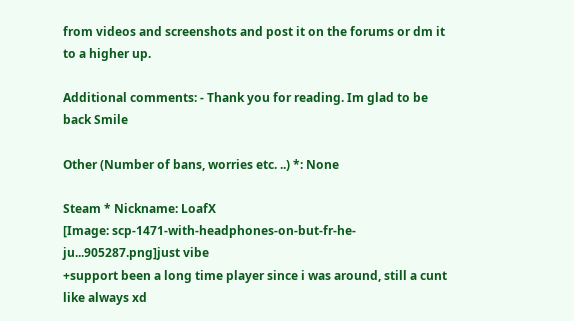from videos and screenshots and post it on the forums or dm it to a higher up.

Additional comments: - Thank you for reading. Im glad to be back Smile

Other (Number of bans, worries etc. ..) *: None

Steam * Nickname: LoafX
[Image: scp-1471-with-headphones-on-but-fr-he-ju...905287.png]just vibe
+support been a long time player since i was around, still a cunt like always xd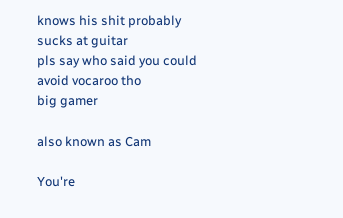knows his shit probably
sucks at guitar
pls say who said you could avoid vocaroo tho
big gamer

also known as Cam

You're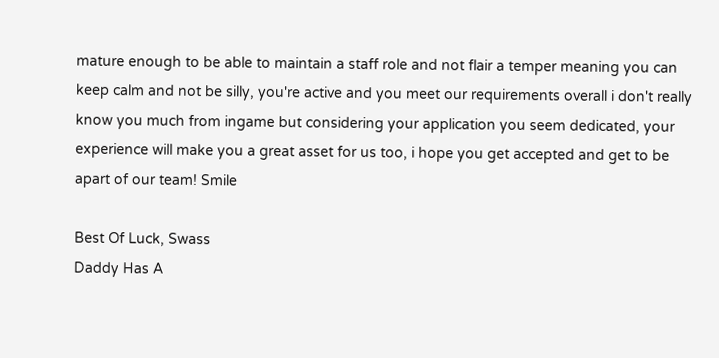mature enough to be able to maintain a staff role and not flair a temper meaning you can keep calm and not be silly, you're active and you meet our requirements overall i don't really know you much from ingame but considering your application you seem dedicated, your experience will make you a great asset for us too, i hope you get accepted and get to be apart of our team! Smile

Best Of Luck, Swass
Daddy Has A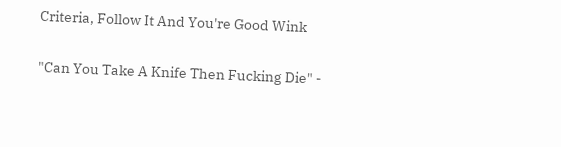Criteria, Follow It And You're Good Wink

"Can You Take A Knife Then Fucking Die" -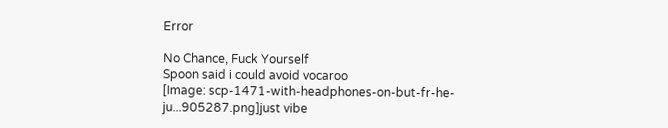Error

No Chance, Fuck Yourself
Spoon said i could avoid vocaroo
[Image: scp-1471-with-headphones-on-but-fr-he-ju...905287.png]just vibe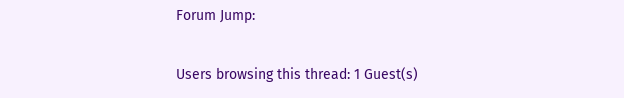Forum Jump:

Users browsing this thread: 1 Guest(s)